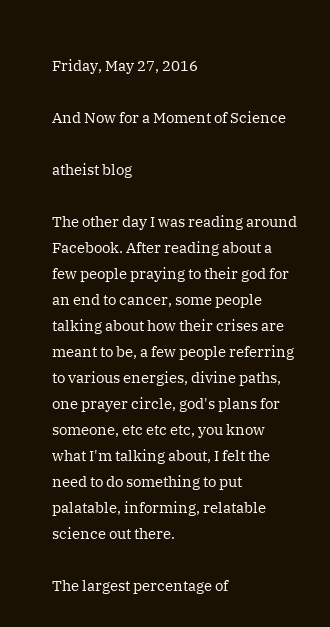Friday, May 27, 2016

And Now for a Moment of Science

atheist blog

The other day I was reading around Facebook. After reading about a few people praying to their god for an end to cancer, some people talking about how their crises are meant to be, a few people referring to various energies, divine paths, one prayer circle, god's plans for someone, etc etc etc, you know what I'm talking about, I felt the need to do something to put palatable, informing, relatable science out there.

The largest percentage of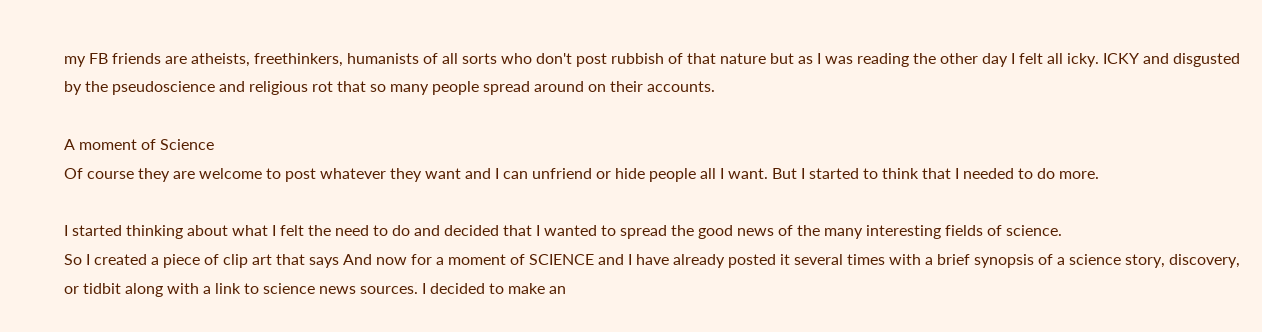my FB friends are atheists, freethinkers, humanists of all sorts who don't post rubbish of that nature but as I was reading the other day I felt all icky. ICKY and disgusted by the pseudoscience and religious rot that so many people spread around on their accounts.

A moment of Science
Of course they are welcome to post whatever they want and I can unfriend or hide people all I want. But I started to think that I needed to do more.

I started thinking about what I felt the need to do and decided that I wanted to spread the good news of the many interesting fields of science.
So I created a piece of clip art that says And now for a moment of SCIENCE and I have already posted it several times with a brief synopsis of a science story, discovery, or tidbit along with a link to science news sources. I decided to make an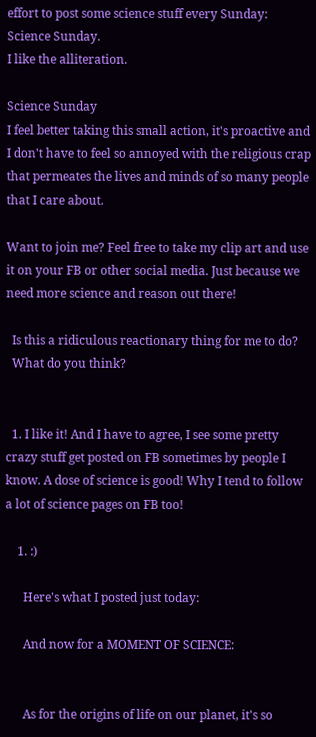effort to post some science stuff every Sunday: Science Sunday.
I like the alliteration.

Science Sunday
I feel better taking this small action, it's proactive and I don't have to feel so annoyed with the religious crap that permeates the lives and minds of so many people that I care about.

Want to join me? Feel free to take my clip art and use it on your FB or other social media. Just because we need more science and reason out there!

  Is this a ridiculous reactionary thing for me to do?
  What do you think?


  1. I like it! And I have to agree, I see some pretty crazy stuff get posted on FB sometimes by people I know. A dose of science is good! Why I tend to follow a lot of science pages on FB too!

    1. :)

      Here's what I posted just today:

      And now for a MOMENT OF SCIENCE:


      As for the origins of life on our planet, it's so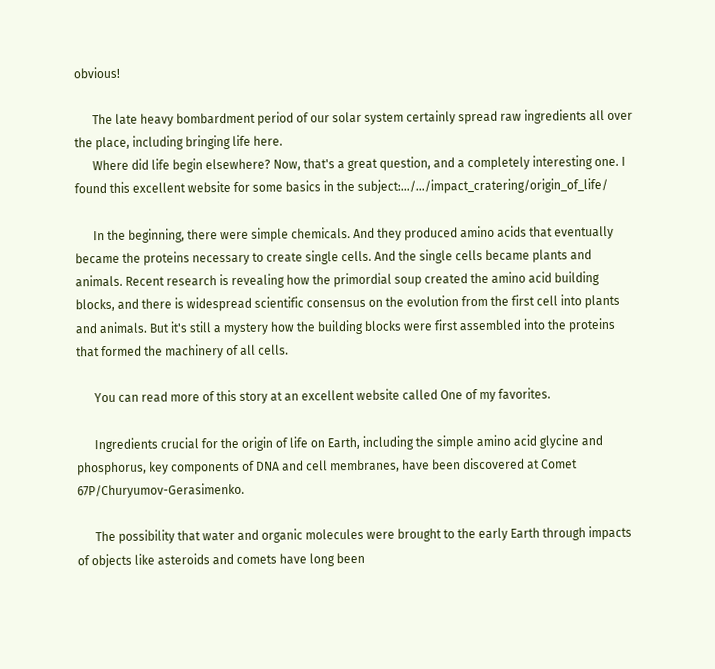obvious!

      The late heavy bombardment period of our solar system certainly spread raw ingredients all over the place, including bringing life here.
      Where did life begin elsewhere? Now, that's a great question, and a completely interesting one. I found this excellent website for some basics in the subject:…/…/impact_cratering/origin_of_life/

      In the beginning, there were simple chemicals. And they produced amino acids that eventually became the proteins necessary to create single cells. And the single cells became plants and animals. Recent research is revealing how the primordial soup created the amino acid building blocks, and there is widespread scientific consensus on the evolution from the first cell into plants and animals. But it's still a mystery how the building blocks were first assembled into the proteins that formed the machinery of all cells.

      You can read more of this story at an excellent website called One of my favorites.

      Ingredients crucial for the origin of life on Earth, including the simple amino acid glycine and phosphorus, key components of DNA and cell membranes, have been discovered at Comet 67P/Churyumov-Gerasimenko.

      The possibility that water and organic molecules were brought to the early Earth through impacts of objects like asteroids and comets have long been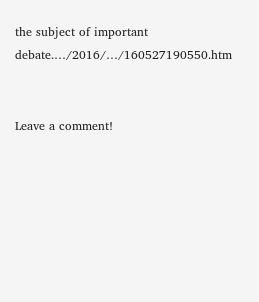the subject of important debate.…/2016/…/160527190550.htm


Leave a comment!